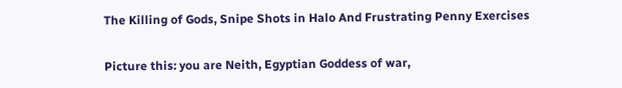The Killing of Gods, Snipe Shots in Halo And Frustrating Penny Exercises

Picture this: you are Neith, Egyptian Goddess of war,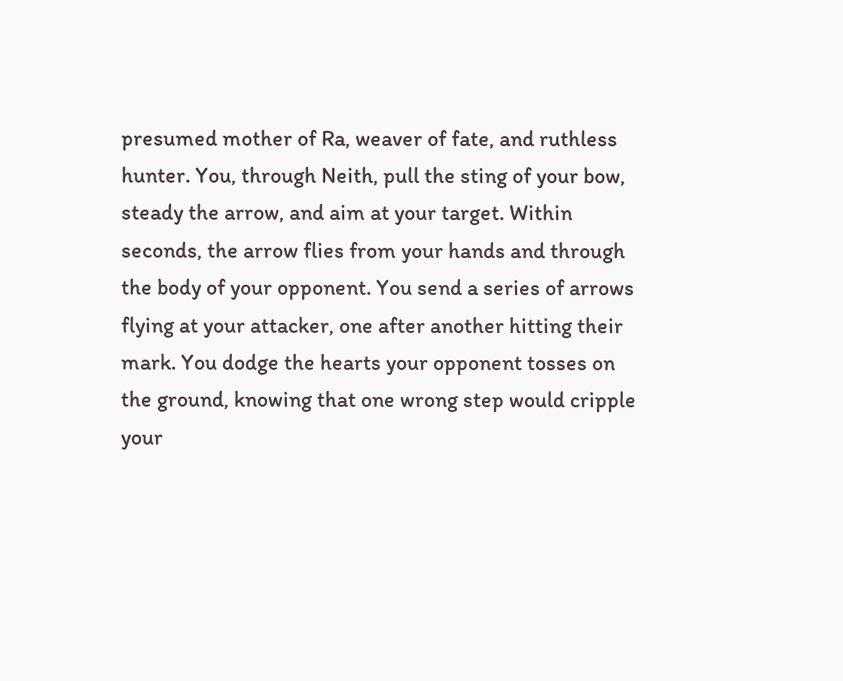presumed mother of Ra, weaver of fate, and ruthless hunter. You, through Neith, pull the sting of your bow, steady the arrow, and aim at your target. Within seconds, the arrow flies from your hands and through the body of your opponent. You send a series of arrows flying at your attacker, one after another hitting their mark. You dodge the hearts your opponent tosses on the ground, knowing that one wrong step would cripple your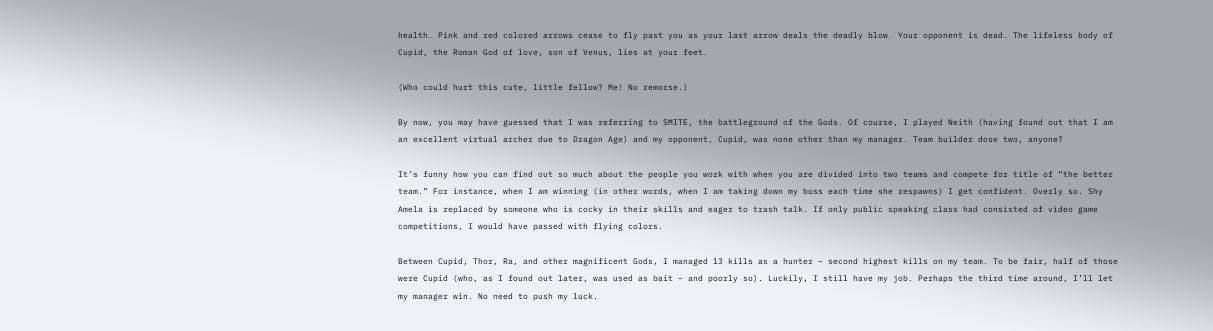health. Pink and red colored arrows cease to fly past you as your last arrow deals the deadly blow. Your opponent is dead. The lifeless body of Cupid, the Roman God of love, son of Venus, lies at your feet.

(Who could hurt this cute, little fellow? Me! No remorse.)

By now, you may have guessed that I was referring to SMITE, the battleground of the Gods. Of course, I played Neith (having found out that I am an excellent virtual archer due to Dragon Age) and my opponent, Cupid, was none other than my manager. Team builder dose two, anyone?

It’s funny how you can find out so much about the people you work with when you are divided into two teams and compete for title of “the better team.” For instance, when I am winning (in other words, when I am taking down my boss each time she respawns) I get confident. Overly so. Shy Amela is replaced by someone who is cocky in their skills and eager to trash talk. If only public speaking class had consisted of video game competitions, I would have passed with flying colors.

Between Cupid, Thor, Ra, and other magnificent Gods, I managed 13 kills as a hunter – second highest kills on my team. To be fair, half of those were Cupid (who, as I found out later, was used as bait – and poorly so). Luckily, I still have my job. Perhaps the third time around, I’ll let my manager win. No need to push my luck.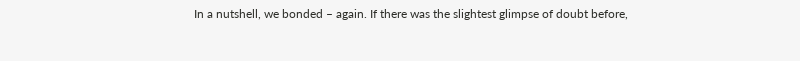In a nutshell, we bonded – again. If there was the slightest glimpse of doubt before,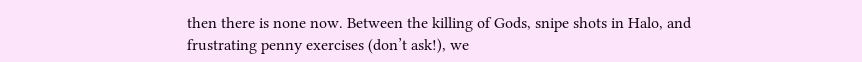then there is none now. Between the killing of Gods, snipe shots in Halo, and frustrating penny exercises (don’t ask!), we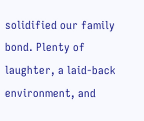solidified our family bond. Plenty of laughter, a laid-back environment, and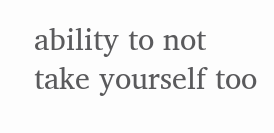ability to not take yourself too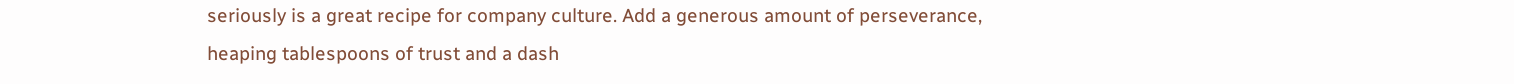seriously is a great recipe for company culture. Add a generous amount of perseverance, heaping tablespoons of trust and a dash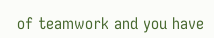of teamwork and you have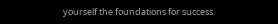yourself the foundations for success.